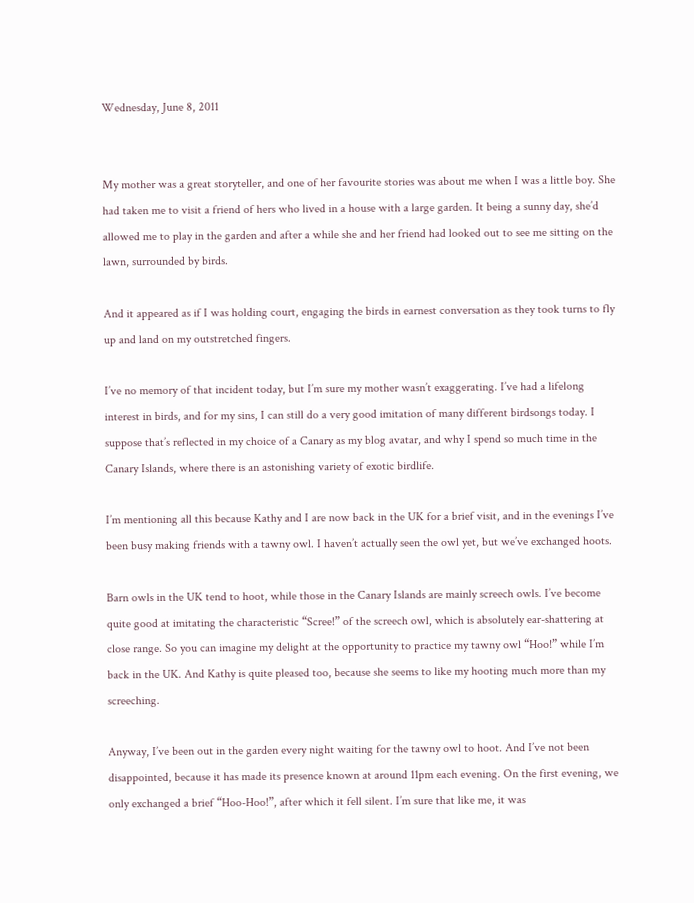Wednesday, June 8, 2011


My mother was a great storyteller, and one of her favourite stories was about me when I was a little boy. She had taken me to visit a friend of hers who lived in a house with a large garden. It being a sunny day, she’d allowed me to play in the garden and after a while she and her friend had looked out to see me sitting on the lawn, surrounded by birds.

And it appeared as if I was holding court, engaging the birds in earnest conversation as they took turns to fly up and land on my outstretched fingers.

I’ve no memory of that incident today, but I’m sure my mother wasn’t exaggerating. I’ve had a lifelong interest in birds, and for my sins, I can still do a very good imitation of many different birdsongs today. I suppose that’s reflected in my choice of a Canary as my blog avatar, and why I spend so much time in the Canary Islands, where there is an astonishing variety of exotic birdlife.

I’m mentioning all this because Kathy and I are now back in the UK for a brief visit, and in the evenings I’ve been busy making friends with a tawny owl. I haven’t actually seen the owl yet, but we’ve exchanged hoots.

Barn owls in the UK tend to hoot, while those in the Canary Islands are mainly screech owls. I’ve become quite good at imitating the characteristic “Scree!” of the screech owl, which is absolutely ear-shattering at close range. So you can imagine my delight at the opportunity to practice my tawny owl “Hoo!” while I’m back in the UK. And Kathy is quite pleased too, because she seems to like my hooting much more than my screeching.

Anyway, I’ve been out in the garden every night waiting for the tawny owl to hoot. And I’ve not been disappointed, because it has made its presence known at around 11pm each evening. On the first evening, we only exchanged a brief “Hoo-Hoo!”, after which it fell silent. I’m sure that like me, it was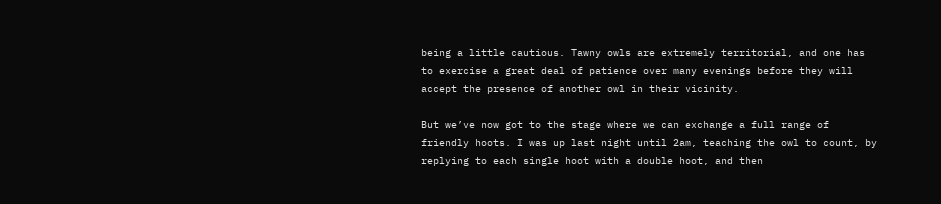being a little cautious. Tawny owls are extremely territorial, and one has to exercise a great deal of patience over many evenings before they will accept the presence of another owl in their vicinity.

But we’ve now got to the stage where we can exchange a full range of friendly hoots. I was up last night until 2am, teaching the owl to count, by replying to each single hoot with a double hoot, and then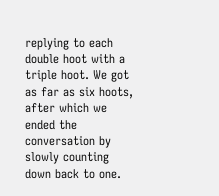replying to each double hoot with a triple hoot. We got as far as six hoots, after which we ended the conversation by slowly counting down back to one.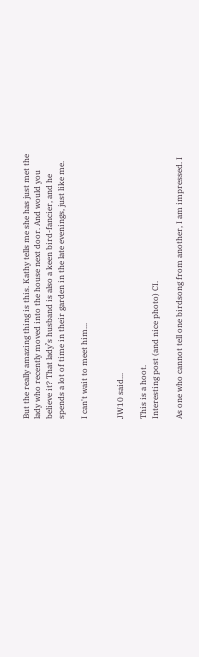But the really amazing thing is this. Kathy tells me she has just met the lady who recently moved into the house next door. And would you believe it? That lady’s husband is also a keen bird-fancier, and he spends a lot of time in their garden in the late evenings, just like me.

I can't wait to meet him...


JW10 said...

This is a hoot.
Interesting post (and nice photo) CI.

As one who cannot tell one birdsong from another, I am impressed. I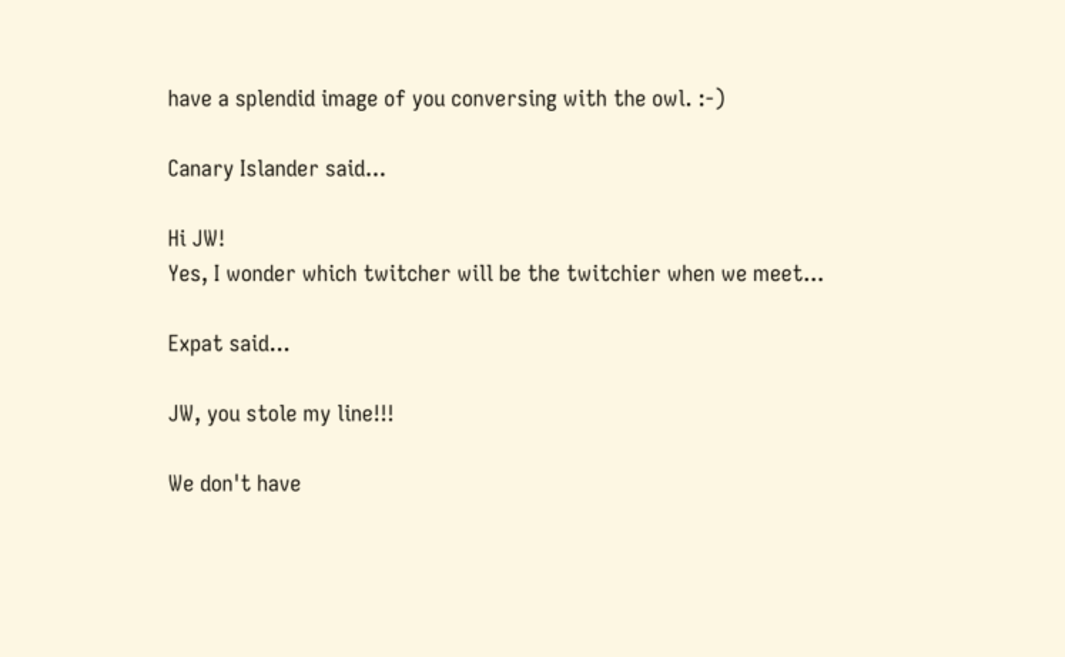have a splendid image of you conversing with the owl. :-)

Canary Islander said...

Hi JW!
Yes, I wonder which twitcher will be the twitchier when we meet...

Expat said...

JW, you stole my line!!!

We don't have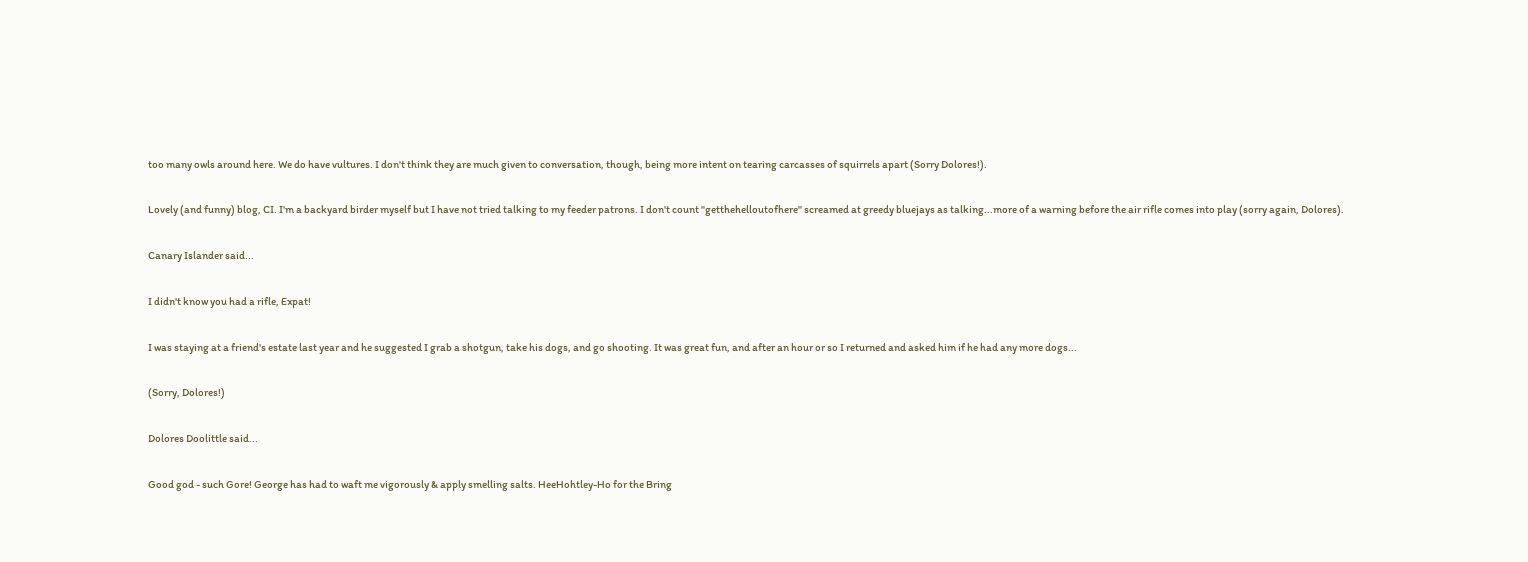too many owls around here. We do have vultures. I don't think they are much given to conversation, though, being more intent on tearing carcasses of squirrels apart (Sorry Dolores!).

Lovely (and funny) blog, CI. I'm a backyard birder myself but I have not tried talking to my feeder patrons. I don't count "getthehelloutofhere" screamed at greedy bluejays as talking...more of a warning before the air rifle comes into play (sorry again, Dolores).

Canary Islander said...

I didn't know you had a rifle, Expat!

I was staying at a friend's estate last year and he suggested I grab a shotgun, take his dogs, and go shooting. It was great fun, and after an hour or so I returned and asked him if he had any more dogs...

(Sorry, Dolores!)

Dolores Doolittle said...

Good god - such Gore! George has had to waft me vigorously & apply smelling salts. HeeHohtley-Ho for the Bring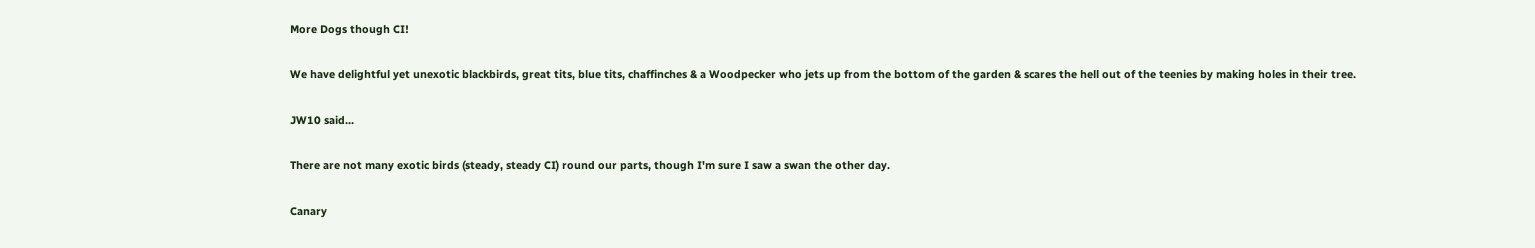More Dogs though CI!

We have delightful yet unexotic blackbirds, great tits, blue tits, chaffinches & a Woodpecker who jets up from the bottom of the garden & scares the hell out of the teenies by making holes in their tree.

JW10 said...

There are not many exotic birds (steady, steady CI) round our parts, though I'm sure I saw a swan the other day.

Canary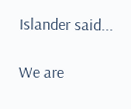Islander said...

We are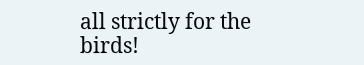all strictly for the birds!